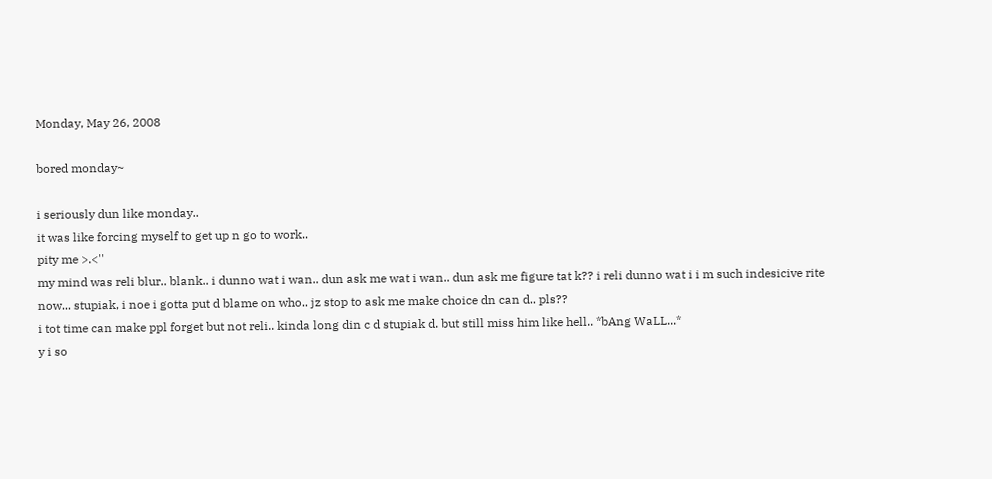Monday, May 26, 2008

bored monday~

i seriously dun like monday..
it was like forcing myself to get up n go to work..
pity me >.<''
my mind was reli blur.. blank.. i dunno wat i wan.. dun ask me wat i wan.. dun ask me figure tat k?? i reli dunno wat i i m such indesicive rite now... stupiak, i noe i gotta put d blame on who.. jz stop to ask me make choice dn can d.. pls??
i tot time can make ppl forget but not reli.. kinda long din c d stupiak d. but still miss him like hell.. *bAng WaLL...*
y i so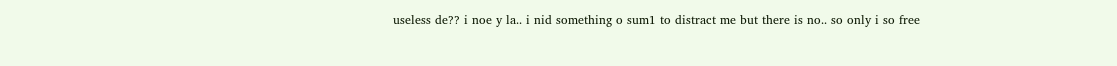useless de?? i noe y la.. i nid something o sum1 to distract me but there is no.. so only i so free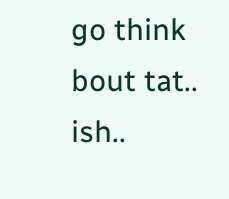go think bout tat.. ish..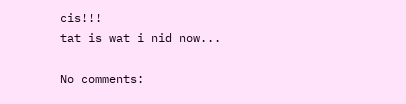cis!!!
tat is wat i nid now...

No comments: